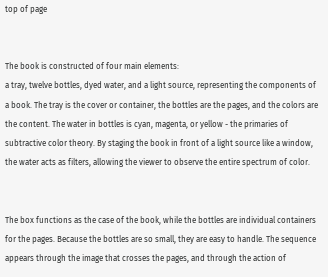top of page


The book is constructed of four main elements:
a tray, twelve bottles, dyed water, and a light source, representing the components of a book. The tray is the cover or container, the bottles are the pages, and the colors are the content. The water in bottles is cyan, magenta, or yellow - the primaries of subtractive color theory. By staging the book in front of a light source like a window, the water acts as filters, allowing the viewer to observe the entire spectrum of color.


The box functions as the case of the book, while the bottles are individual containers for the pages. Because the bottles are so small, they are easy to handle. The sequence appears through the image that crosses the pages, and through the action of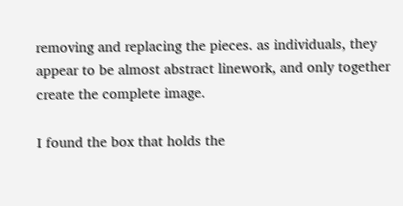removing and replacing the pieces. as individuals, they appear to be almost abstract linework, and only together create the complete image.

I found the box that holds the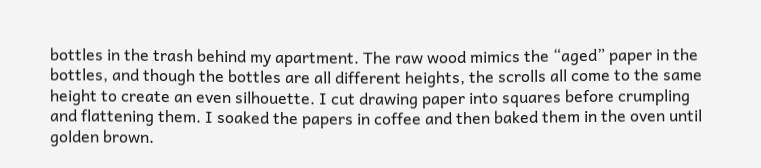bottles in the trash behind my apartment. The raw wood mimics the “aged” paper in the bottles, and though the bottles are all different heights, the scrolls all come to the same height to create an even silhouette. I cut drawing paper into squares before crumpling and flattening them. I soaked the papers in coffee and then baked them in the oven until golden brown.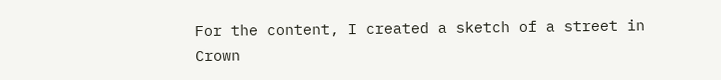For the content, I created a sketch of a street in Crown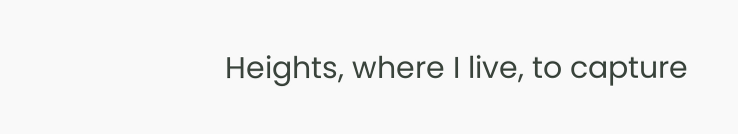Heights, where I live, to capture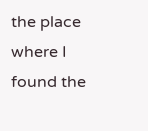the place where I found the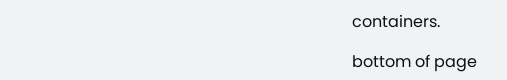containers.

bottom of page